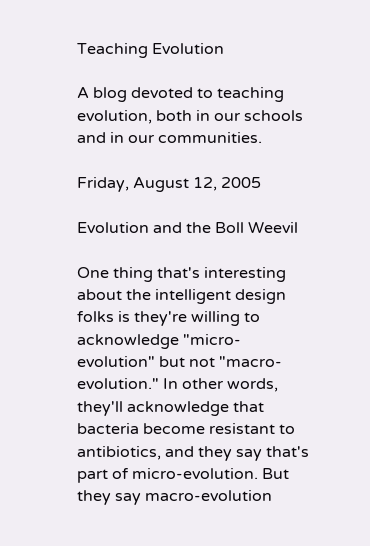Teaching Evolution

A blog devoted to teaching evolution, both in our schools and in our communities.

Friday, August 12, 2005

Evolution and the Boll Weevil

One thing that's interesting about the intelligent design folks is they're willing to acknowledge "micro-evolution" but not "macro-evolution." In other words, they'll acknowledge that bacteria become resistant to antibiotics, and they say that's part of micro-evolution. But they say macro-evolution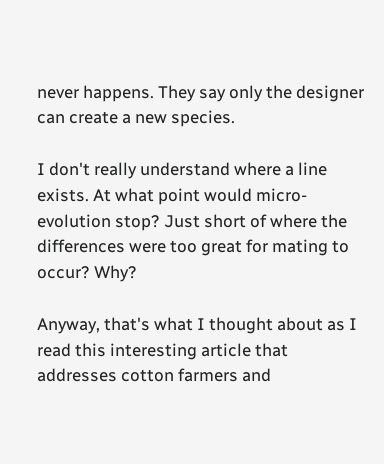never happens. They say only the designer can create a new species.

I don't really understand where a line exists. At what point would micro-evolution stop? Just short of where the differences were too great for mating to occur? Why?

Anyway, that's what I thought about as I read this interesting article that addresses cotton farmers and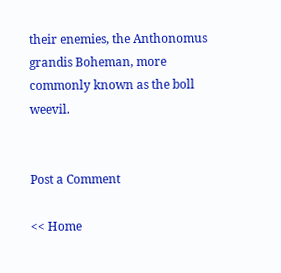their enemies, the Anthonomus grandis Boheman, more commonly known as the boll weevil.


Post a Comment

<< Home